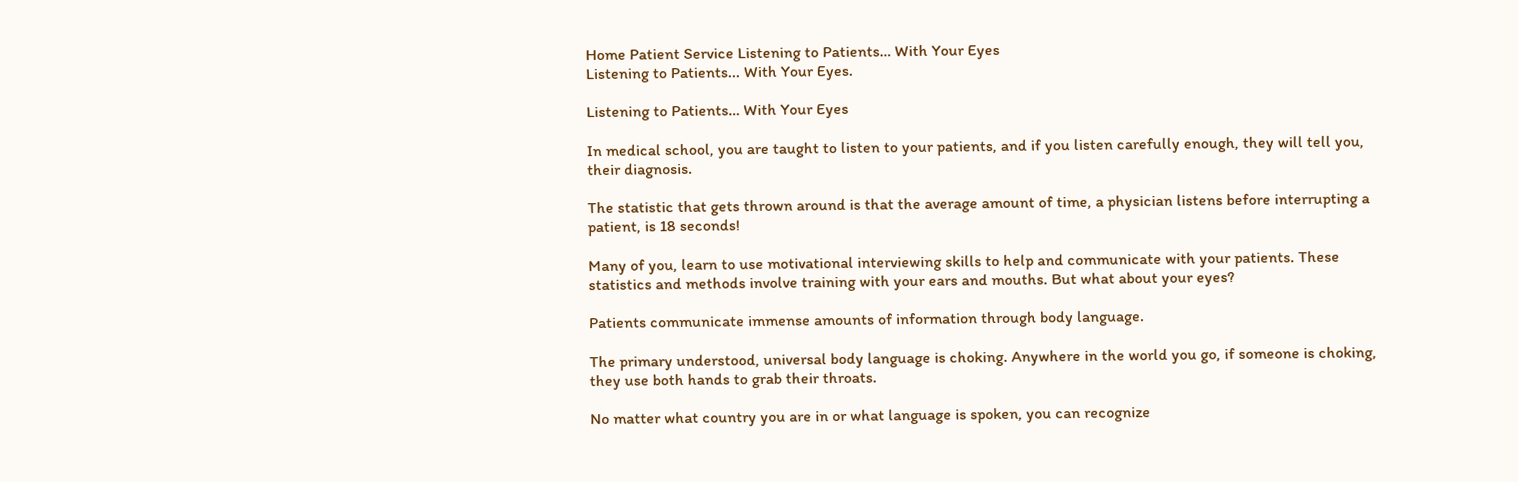Home Patient Service Listening to Patients… With Your Eyes
Listening to Patients... With Your Eyes.

Listening to Patients… With Your Eyes

In medical school, you are taught to listen to your patients, and if you listen carefully enough, they will tell you, their diagnosis.

The statistic that gets thrown around is that the average amount of time, a physician listens before interrupting a patient, is 18 seconds!

Many of you, learn to use motivational interviewing skills to help and communicate with your patients. These statistics and methods involve training with your ears and mouths. But what about your eyes?

Patients communicate immense amounts of information through body language.

The primary understood, universal body language is choking. Anywhere in the world you go, if someone is choking, they use both hands to grab their throats.

No matter what country you are in or what language is spoken, you can recognize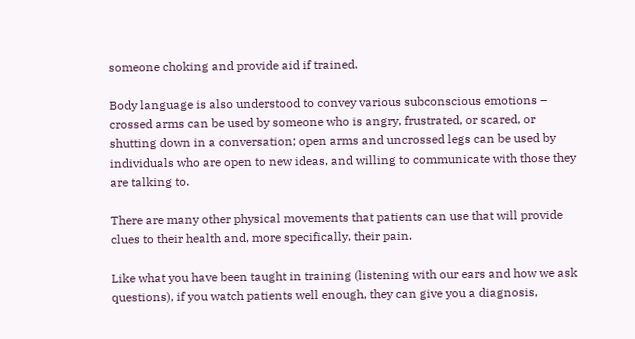someone choking and provide aid if trained.

Body language is also understood to convey various subconscious emotions – crossed arms can be used by someone who is angry, frustrated, or scared, or shutting down in a conversation; open arms and uncrossed legs can be used by individuals who are open to new ideas, and willing to communicate with those they are talking to.

There are many other physical movements that patients can use that will provide clues to their health and, more specifically, their pain.

Like what you have been taught in training (listening with our ears and how we ask questions), if you watch patients well enough, they can give you a diagnosis,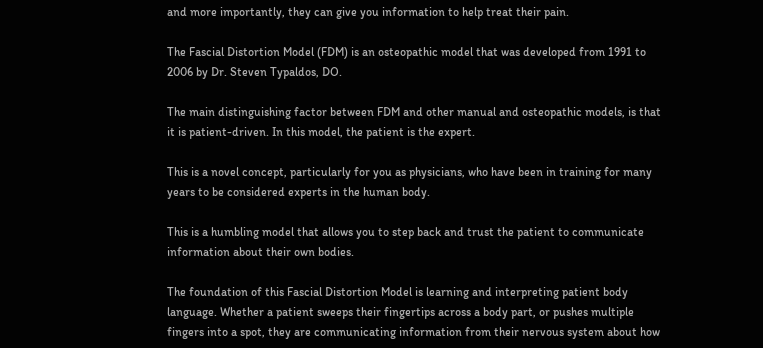and more importantly, they can give you information to help treat their pain.

The Fascial Distortion Model (FDM) is an osteopathic model that was developed from 1991 to 2006 by Dr. Steven Typaldos, DO.

The main distinguishing factor between FDM and other manual and osteopathic models, is that it is patient-driven. In this model, the patient is the expert.

This is a novel concept, particularly for you as physicians, who have been in training for many years to be considered experts in the human body.

This is a humbling model that allows you to step back and trust the patient to communicate information about their own bodies.

The foundation of this Fascial Distortion Model is learning and interpreting patient body language. Whether a patient sweeps their fingertips across a body part, or pushes multiple fingers into a spot, they are communicating information from their nervous system about how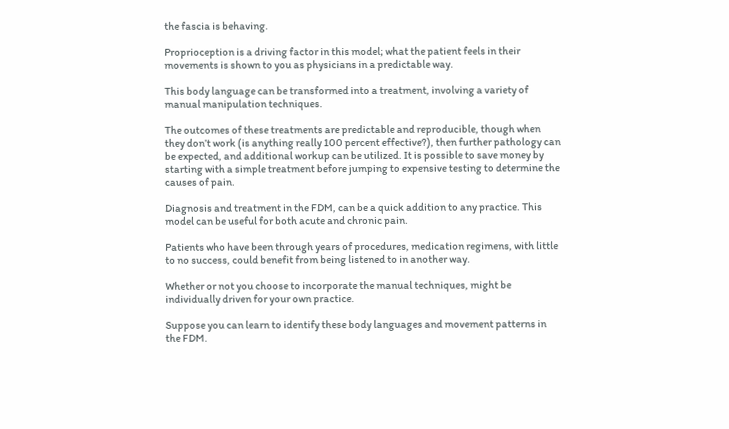the fascia is behaving.

Proprioception is a driving factor in this model; what the patient feels in their movements is shown to you as physicians in a predictable way.

This body language can be transformed into a treatment, involving a variety of manual manipulation techniques.

The outcomes of these treatments are predictable and reproducible, though when they don’t work (is anything really 100 percent effective?), then further pathology can be expected, and additional workup can be utilized. It is possible to save money by starting with a simple treatment before jumping to expensive testing to determine the causes of pain.

Diagnosis and treatment in the FDM, can be a quick addition to any practice. This model can be useful for both acute and chronic pain.

Patients who have been through years of procedures, medication regimens, with little to no success, could benefit from being listened to in another way.

Whether or not you choose to incorporate the manual techniques, might be individually driven for your own practice.

Suppose you can learn to identify these body languages and movement patterns in the FDM.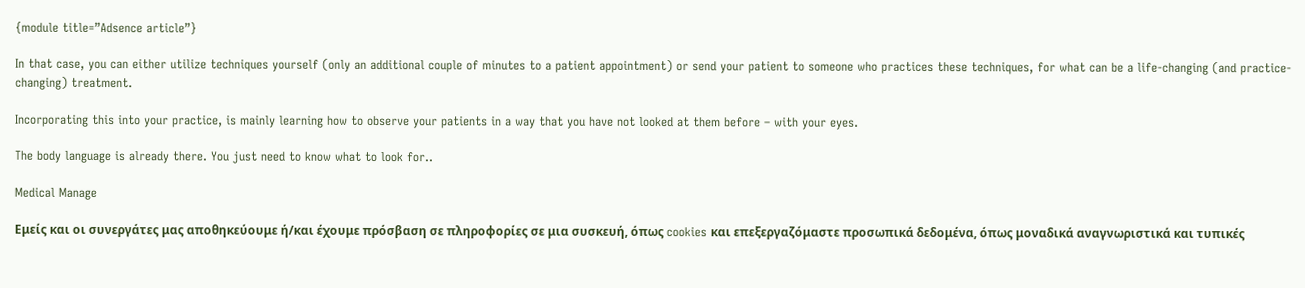{module title=”Adsence article”}

In that case, you can either utilize techniques yourself (only an additional couple of minutes to a patient appointment) or send your patient to someone who practices these techniques, for what can be a life-changing (and practice-changing) treatment.

Incorporating this into your practice, is mainly learning how to observe your patients in a way that you have not looked at them before – with your eyes.

The body language is already there. You just need to know what to look for..

Medical Manage

Εμείς και οι συνεργάτες μας αποθηκεύουμε ή/και έχουμε πρόσβαση σε πληροφορίες σε μια συσκευή, όπως cookies και επεξεργαζόμαστε προσωπικά δεδομένα, όπως μοναδικά αναγνωριστικά και τυπικές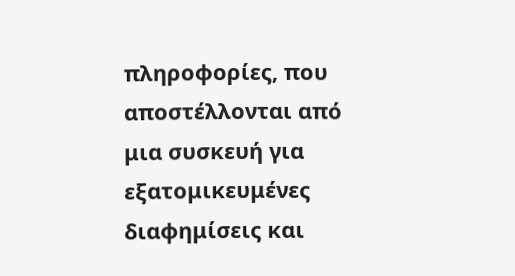πληροφορίες, που αποστέλλονται από μια συσκευή για εξατομικευμένες διαφημίσεις και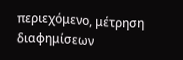περιεχόμενο, μέτρηση διαφημίσεων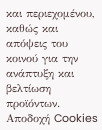και περιεχομένου, καθώς και απόψεις του κοινού για την ανάπτυξη και βελτίωση προϊόντων. Αποδοχή Cookies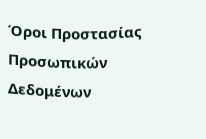Όροι Προστασίας Προσωπικών Δεδομένων